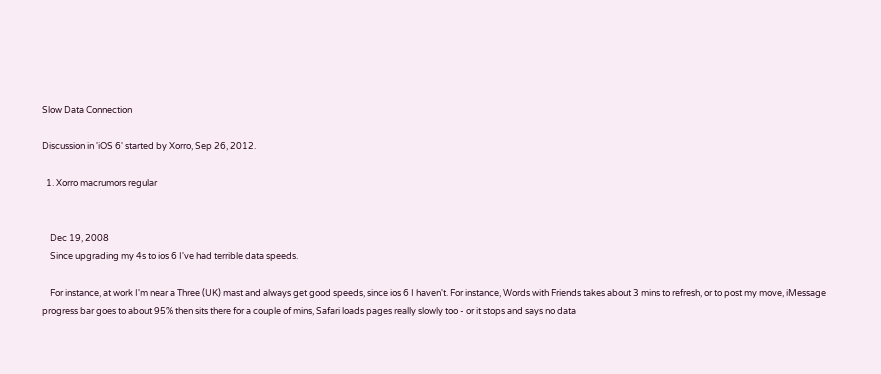Slow Data Connection

Discussion in 'iOS 6' started by Xorro, Sep 26, 2012.

  1. Xorro macrumors regular


    Dec 19, 2008
    Since upgrading my 4s to ios 6 I've had terrible data speeds.

    For instance, at work I'm near a Three (UK) mast and always get good speeds, since ios 6 I haven't. For instance, Words with Friends takes about 3 mins to refresh, or to post my move, iMessage progress bar goes to about 95% then sits there for a couple of mins, Safari loads pages really slowly too - or it stops and says no data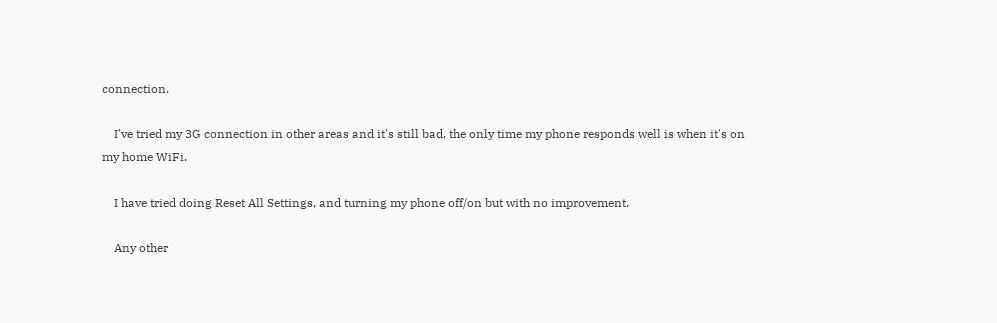connection.

    I've tried my 3G connection in other areas and it's still bad, the only time my phone responds well is when it's on my home WiFi.

    I have tried doing Reset All Settings, and turning my phone off/on but with no improvement.

    Any other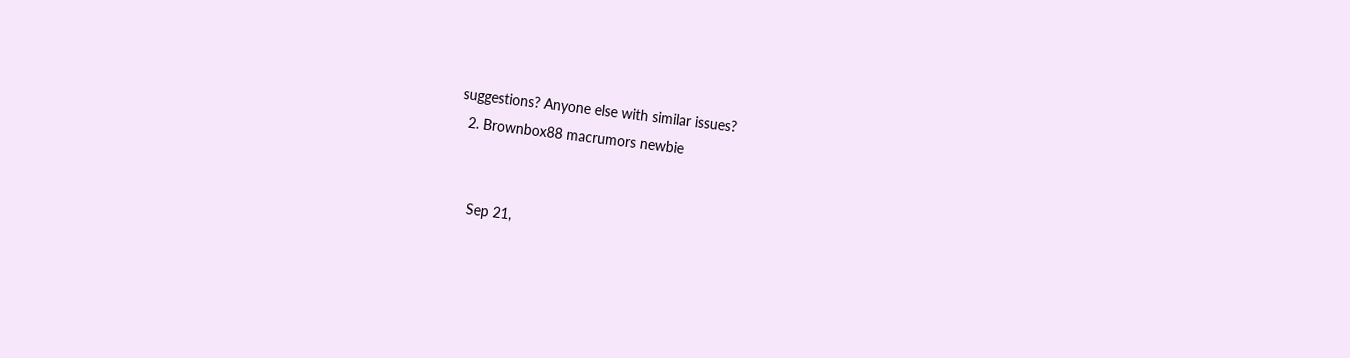suggestions? Anyone else with similar issues?
  2. Brownbox88 macrumors newbie


    Sep 21,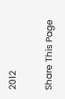2012

Share This Page